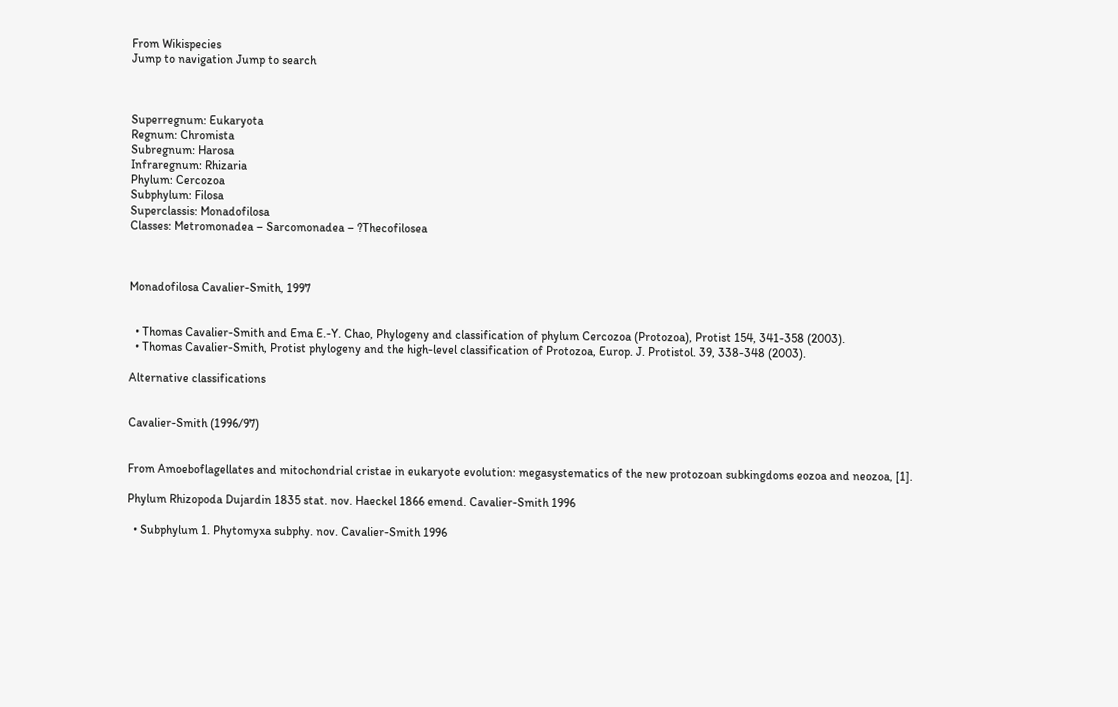From Wikispecies
Jump to navigation Jump to search



Superregnum: Eukaryota
Regnum: Chromista
Subregnum: Harosa
Infraregnum: Rhizaria
Phylum: Cercozoa
Subphylum: Filosa
Superclassis: Monadofilosa
Classes: Metromonadea – Sarcomonadea – ?Thecofilosea



Monadofilosa Cavalier-Smith, 1997


  • Thomas Cavalier-Smith and Ema E.-Y. Chao, Phylogeny and classification of phylum Cercozoa (Protozoa), Protist 154, 341-358 (2003).
  • Thomas Cavalier-Smith, Protist phylogeny and the high-level classification of Protozoa, Europ. J. Protistol. 39, 338-348 (2003).

Alternative classifications


Cavalier-Smith (1996/97)


From Amoeboflagellates and mitochondrial cristae in eukaryote evolution: megasystematics of the new protozoan subkingdoms eozoa and neozoa, [1].

Phylum Rhizopoda Dujardin 1835 stat. nov. Haeckel 1866 emend. Cavalier-Smith 1996

  • Subphylum 1. Phytomyxa subphy. nov. Cavalier-Smith 1996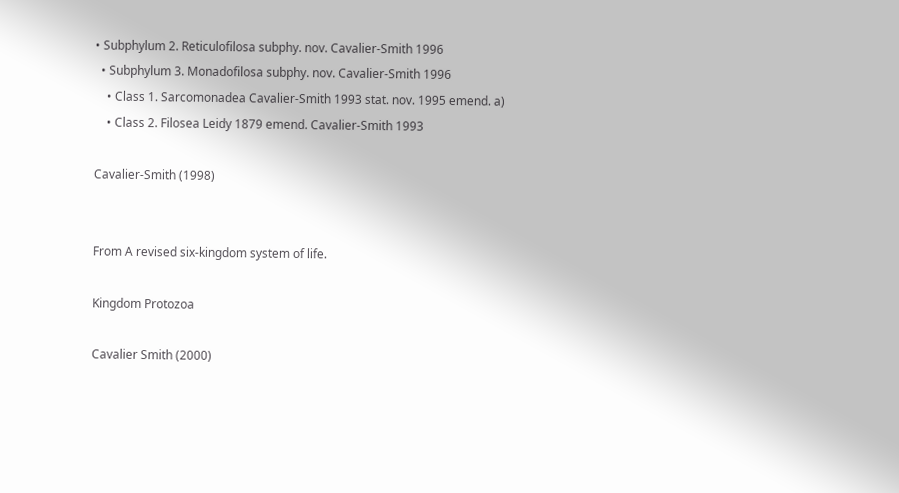• Subphylum 2. Reticulofilosa subphy. nov. Cavalier-Smith 1996
  • Subphylum 3. Monadofilosa subphy. nov. Cavalier-Smith 1996
    • Class 1. Sarcomonadea Cavalier-Smith 1993 stat. nov. 1995 emend. a)
    • Class 2. Filosea Leidy 1879 emend. Cavalier-Smith 1993

Cavalier-Smith (1998)


From A revised six-kingdom system of life.

Kingdom Protozoa

Cavalier Smith (2000)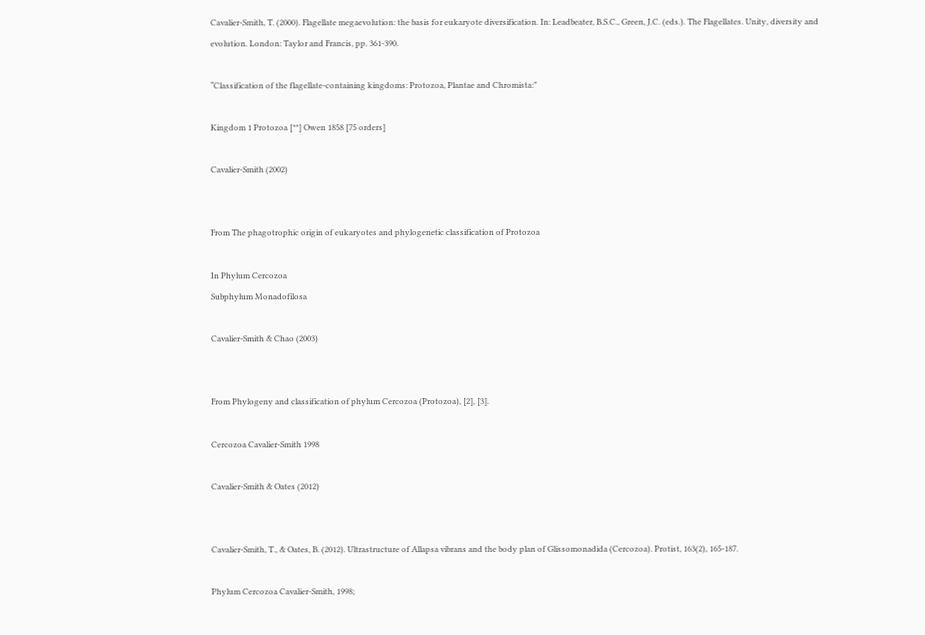Cavalier-Smith, T. (2000). Flagellate megaevolution: the basis for eukaryote diversification. In: Leadbeater, B.S.C., Green, J.C. (eds.). The Flagellates. Unity, diversity and evolution. London: Taylor and Francis, pp. 361-390.

“Classification of the flagellate-containing kingdoms: Protozoa, Plantae and Chromista:”

Kingdom 1 Protozoa [**] Owen 1858 [75 orders]

Cavalier-Smith (2002)


From The phagotrophic origin of eukaryotes and phylogenetic classification of Protozoa

In Phylum Cercozoa
Subphylum Monadofilosa

Cavalier-Smith & Chao (2003)


From Phylogeny and classification of phylum Cercozoa (Protozoa), [2], [3].

Cercozoa Cavalier-Smith 1998

Cavalier-Smith & Oates (2012)


Cavalier-Smith, T., & Oates, B. (2012). Ultrastructure of Allapsa vibrans and the body plan of Glissomonadida (Cercozoa). Protist, 163(2), 165-187.

Phylum Cercozoa Cavalier-Smith, 1998;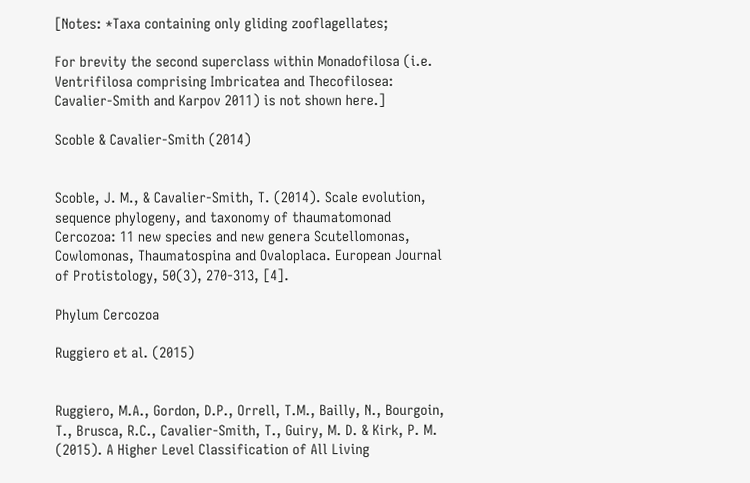[Notes: *Taxa containing only gliding zooflagellates;

For brevity the second superclass within Monadofilosa (i.e. Ventrifilosa comprising Imbricatea and Thecofilosea: Cavalier-Smith and Karpov 2011) is not shown here.]

Scoble & Cavalier-Smith (2014)


Scoble, J. M., & Cavalier-Smith, T. (2014). Scale evolution, sequence phylogeny, and taxonomy of thaumatomonad Cercozoa: 11 new species and new genera Scutellomonas, Cowlomonas, Thaumatospina and Ovaloplaca. European Journal of Protistology, 50(3), 270-313, [4].

Phylum Cercozoa

Ruggiero et al. (2015)


Ruggiero, M.A., Gordon, D.P., Orrell, T.M., Bailly, N., Bourgoin, T., Brusca, R.C., Cavalier-Smith, T., Guiry, M. D. & Kirk, P. M. (2015). A Higher Level Classification of All Living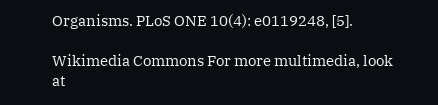Organisms. PLoS ONE 10(4): e0119248, [5].

Wikimedia Commons For more multimedia, look at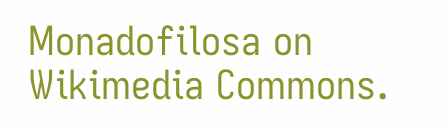Monadofilosa on Wikimedia Commons.